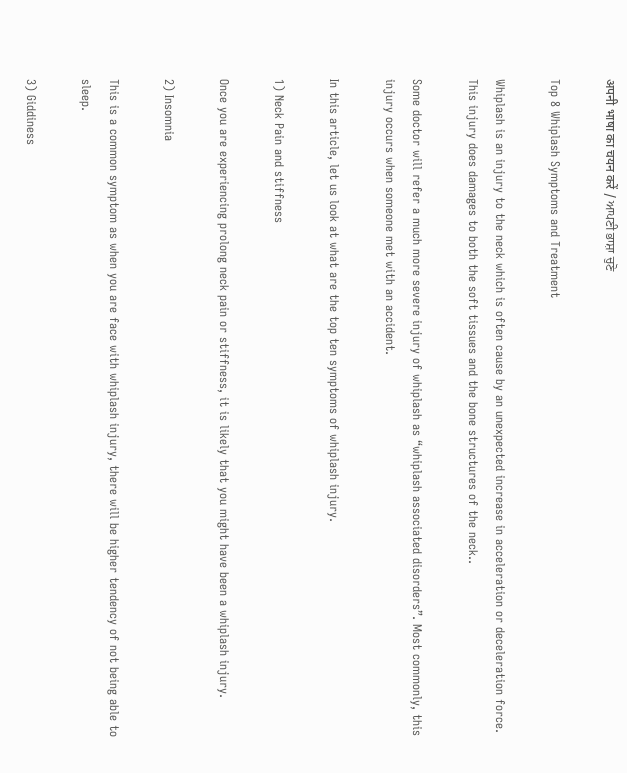अपनी भाषा का चयन करें / ਆਪਣੀ ਭਾਸ਼ਾ ਚੁਣੋ

Top 8 Whiplash Symptoms and Treatment

Whiplash is an injury to the neck which is often cause by an unexpected increase in acceleration or deceleration force. This injury does damages to both the soft tissues and the bone structures of the neck..

Some doctor will refer a much more severe injury of whiplash as “whiplash associated disorders”. Most commonly, this injury occurs when someone met with an accident.

In this article, let us look at what are the top ten symptoms of whiplash injury.

1) Neck Pain and stiffness

Once you are experiencing prolong neck pain or stiffness, it is likely that you might have been a whiplash injury.

2) Insomnia

This is a common symptom as when you are face with whiplash injury, there will be higher tendency of not being able to sleep.

3) Giddiness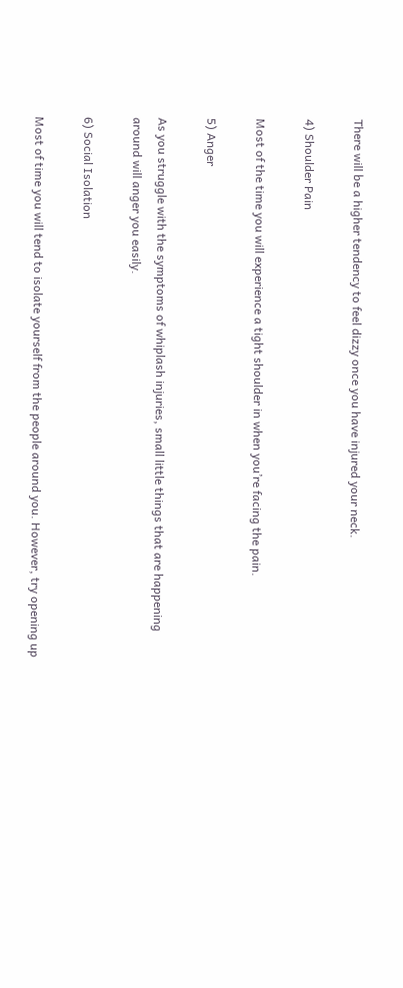There will be a higher tendency to feel dizzy once you have injured your neck.

4) Shoulder Pain

Most of the time you will experience a tight shoulder in when you’re facing the pain.

5) Anger

As you struggle with the symptoms of whiplash injuries, small little things that are happening around will anger you easily.

6) Social Isolation

Most of time you will tend to isolate yourself from the people around you. However, try opening up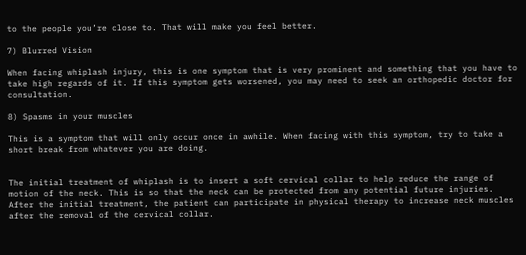to the people you’re close to. That will make you feel better.

7) Blurred Vision

When facing whiplash injury, this is one symptom that is very prominent and something that you have to take high regards of it. If this symptom gets worsened, you may need to seek an orthopedic doctor for consultation.

8) Spasms in your muscles

This is a symptom that will only occur once in awhile. When facing with this symptom, try to take a short break from whatever you are doing.


The initial treatment of whiplash is to insert a soft cervical collar to help reduce the range of motion of the neck. This is so that the neck can be protected from any potential future injuries. After the initial treatment, the patient can participate in physical therapy to increase neck muscles after the removal of the cervical collar.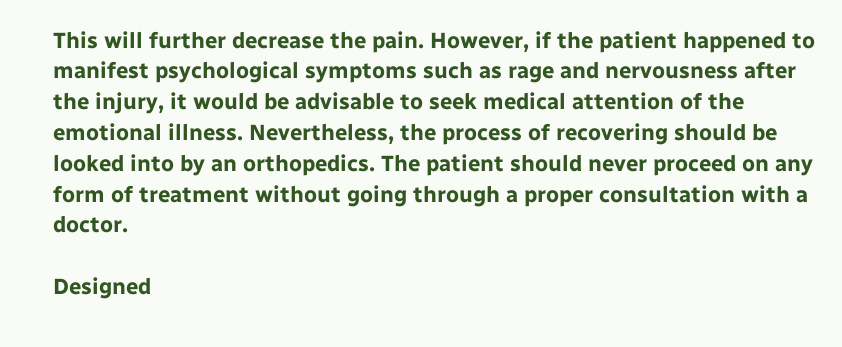This will further decrease the pain. However, if the patient happened to manifest psychological symptoms such as rage and nervousness after the injury, it would be advisable to seek medical attention of the emotional illness. Nevertheless, the process of recovering should be looked into by an orthopedics. The patient should never proceed on any form of treatment without going through a proper consultation with a doctor.

Designed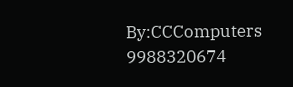By:CCComputers 9988320674